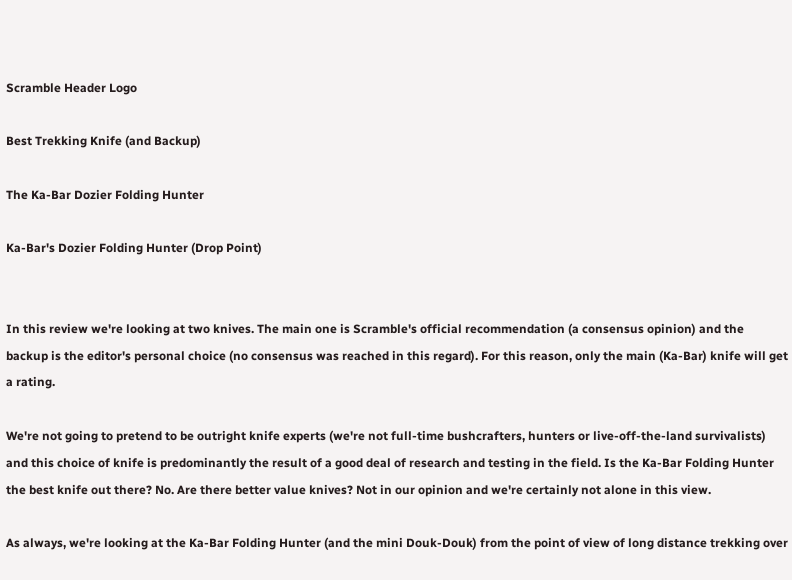Scramble Header Logo

Best Trekking Knife (and Backup)

The Ka-Bar Dozier Folding Hunter

Ka-Bar's Dozier Folding Hunter (Drop Point)


In this review we're looking at two knives. The main one is Scramble's official recommendation (a consensus opinion) and the backup is the editor's personal choice (no consensus was reached in this regard). For this reason, only the main (Ka-Bar) knife will get a rating.

We're not going to pretend to be outright knife experts (we're not full-time bushcrafters, hunters or live-off-the-land survivalists) and this choice of knife is predominantly the result of a good deal of research and testing in the field. Is the Ka-Bar Folding Hunter the best knife out there? No. Are there better value knives? Not in our opinion and we're certainly not alone in this view.

As always, we're looking at the Ka-Bar Folding Hunter (and the mini Douk-Douk) from the point of view of long distance trekking over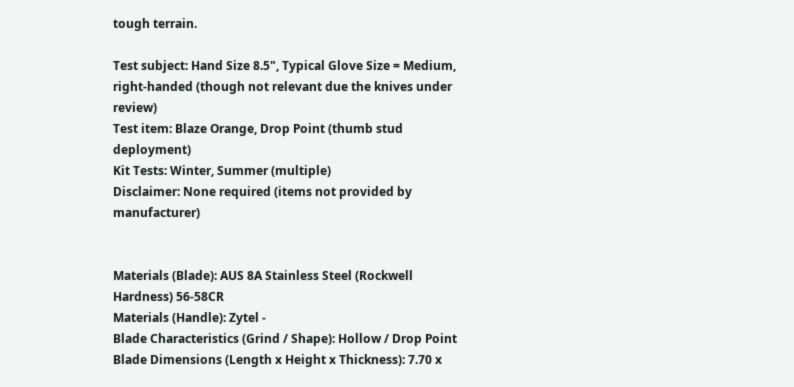tough terrain.

Test subject: Hand Size 8.5", Typical Glove Size = Medium, right-handed (though not relevant due the knives under review)
Test item: Blaze Orange, Drop Point (thumb stud deployment)
Kit Tests: Winter, Summer (multiple)
Disclaimer: None required (items not provided by manufacturer)


Materials (Blade): AUS 8A Stainless Steel (Rockwell Hardness) 56-58CR
Materials (Handle): Zytel -
Blade Characteristics (Grind / Shape): Hollow / Drop Point
Blade Dimensions (Length x Height x Thickness): 7.70 x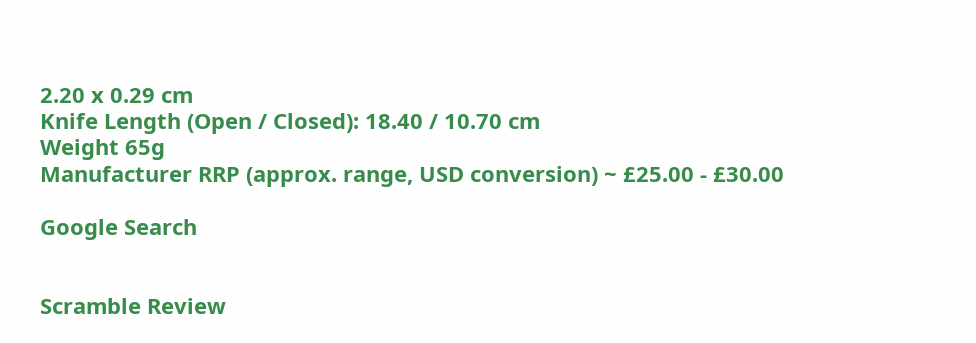2.20 x 0.29 cm
Knife Length (Open / Closed): 18.40 / 10.70 cm
Weight 65g
Manufacturer RRP (approx. range, USD conversion) ~ £25.00 - £30.00

Google Search


Scramble Review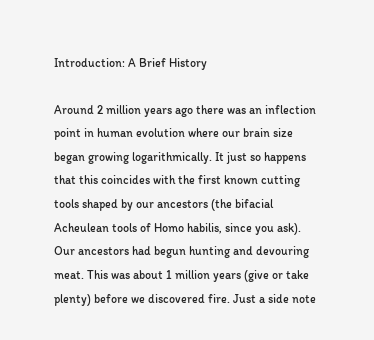Introduction: A Brief History

Around 2 million years ago there was an inflection point in human evolution where our brain size began growing logarithmically. It just so happens that this coincides with the first known cutting tools shaped by our ancestors (the bifacial Acheulean tools of Homo habilis, since you ask). Our ancestors had begun hunting and devouring meat. This was about 1 million years (give or take plenty) before we discovered fire. Just a side note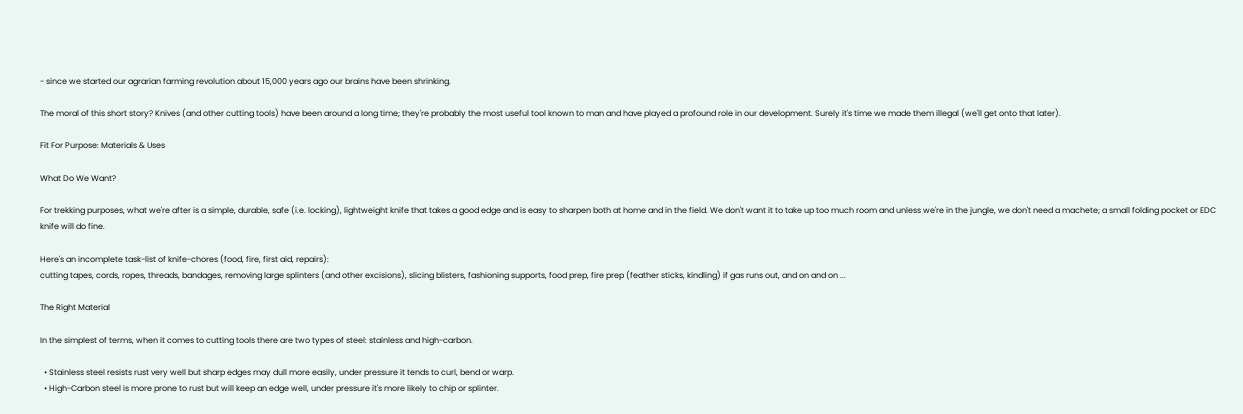- since we started our agrarian farming revolution about 15,000 years ago our brains have been shrinking.

The moral of this short story? Knives (and other cutting tools) have been around a long time; they're probably the most useful tool known to man and have played a profound role in our development. Surely it's time we made them illegal (we'll get onto that later).

Fit For Purpose: Materials & Uses

What Do We Want?

For trekking purposes, what we're after is a simple, durable, safe (i.e. locking), lightweight knife that takes a good edge and is easy to sharpen both at home and in the field. We don't want it to take up too much room and unless we're in the jungle, we don't need a machete; a small folding pocket or EDC knife will do fine.

Here's an incomplete task-list of knife-chores (food, fire, first aid, repairs):
cutting tapes, cords, ropes, threads, bandages, removing large splinters (and other excisions), slicing blisters, fashioning supports, food prep, fire prep (feather sticks, kindling) if gas runs out, and on and on ...

The Right Material

In the simplest of terms, when it comes to cutting tools there are two types of steel: stainless and high-carbon.

  • Stainless steel resists rust very well but sharp edges may dull more easily, under pressure it tends to curl, bend or warp.
  • High-Carbon steel is more prone to rust but will keep an edge well, under pressure it's more likely to chip or splinter.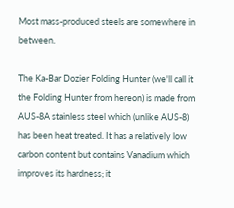Most mass-produced steels are somewhere in between.

The Ka-Bar Dozier Folding Hunter (we'll call it the Folding Hunter from hereon) is made from AUS-8A stainless steel which (unlike AUS-8) has been heat treated. It has a relatively low carbon content but contains Vanadium which improves its hardness; it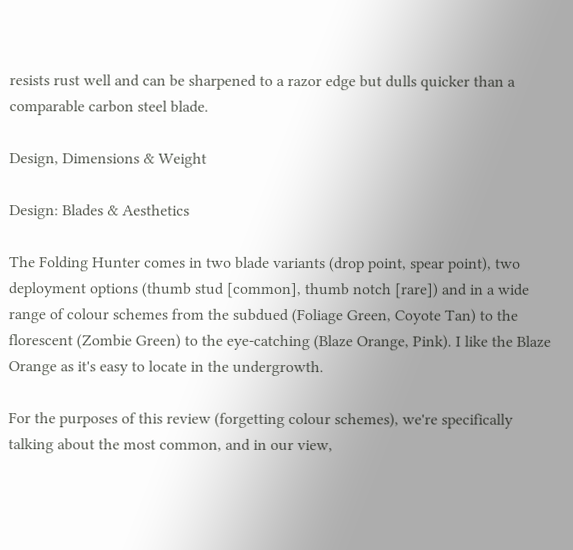resists rust well and can be sharpened to a razor edge but dulls quicker than a comparable carbon steel blade.

Design, Dimensions & Weight

Design: Blades & Aesthetics

The Folding Hunter comes in two blade variants (drop point, spear point), two deployment options (thumb stud [common], thumb notch [rare]) and in a wide range of colour schemes from the subdued (Foliage Green, Coyote Tan) to the florescent (Zombie Green) to the eye-catching (Blaze Orange, Pink). I like the Blaze Orange as it's easy to locate in the undergrowth.

For the purposes of this review (forgetting colour schemes), we're specifically talking about the most common, and in our view,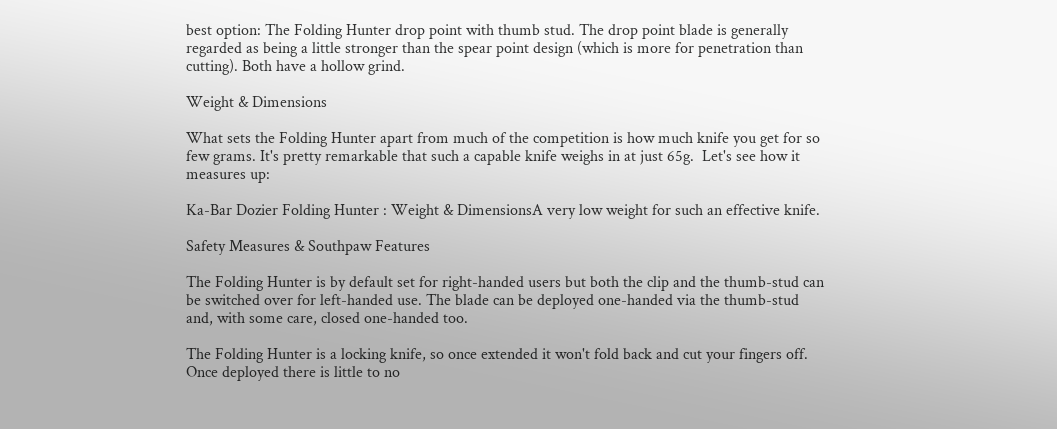best option: The Folding Hunter drop point with thumb stud. The drop point blade is generally regarded as being a little stronger than the spear point design (which is more for penetration than cutting). Both have a hollow grind.

Weight & Dimensions

What sets the Folding Hunter apart from much of the competition is how much knife you get for so few grams. It's pretty remarkable that such a capable knife weighs in at just 65g.  Let's see how it measures up:

Ka-Bar Dozier Folding Hunter : Weight & DimensionsA very low weight for such an effective knife.

Safety Measures & Southpaw Features

The Folding Hunter is by default set for right-handed users but both the clip and the thumb-stud can be switched over for left-handed use. The blade can be deployed one-handed via the thumb-stud and, with some care, closed one-handed too.

The Folding Hunter is a locking knife, so once extended it won't fold back and cut your fingers off. Once deployed there is little to no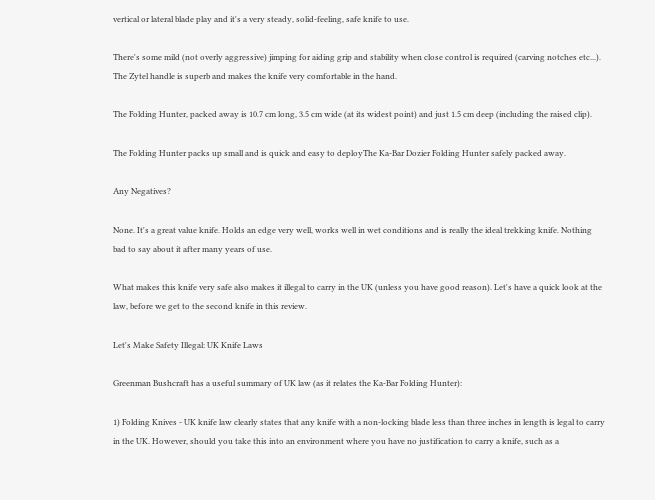vertical or lateral blade play and it's a very steady, solid-feeling, safe knife to use.

There's some mild (not overly aggressive) jimping for aiding grip and stability when close control is required (carving notches etc...). The Zytel handle is superb and makes the knife very comfortable in the hand.

The Folding Hunter, packed away is 10.7 cm long, 3.5 cm wide (at its widest point) and just 1.5 cm deep (including the raised clip).

The Folding Hunter packs up small and is quick and easy to deployThe Ka-Bar Dozier Folding Hunter safely packed away.

Any Negatives?

None. It's a great value knife. Holds an edge very well, works well in wet conditions and is really the ideal trekking knife. Nothing bad to say about it after many years of use.

What makes this knife very safe also makes it illegal to carry in the UK (unless you have good reason). Let's have a quick look at the law, before we get to the second knife in this review.

Let's Make Safety Illegal: UK Knife Laws

Greenman Bushcraft has a useful summary of UK law (as it relates the Ka-Bar Folding Hunter):

1) Folding Knives - UK knife law clearly states that any knife with a non-locking blade less than three inches in length is legal to carry in the UK. However, should you take this into an environment where you have no justification to carry a knife, such as a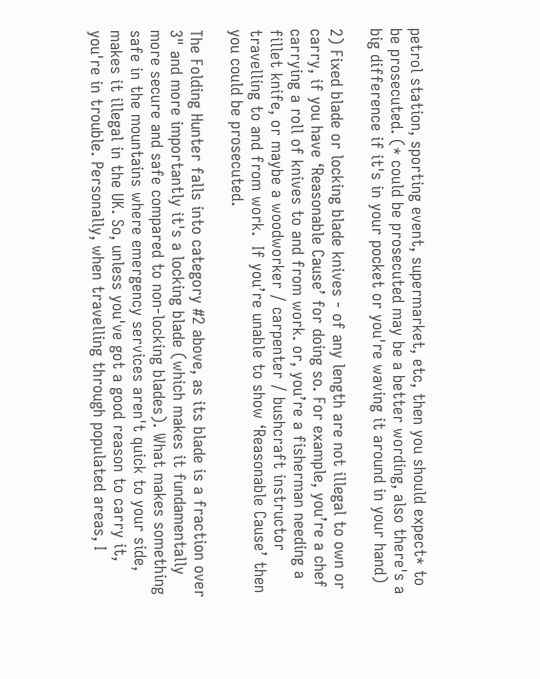petrol station, sporting event, supermarket, etc, then you should expect* to be prosecuted. (* could be prosecuted may be a better wording, also there's a big difference if it's in your pocket or you're waving it around in your hand)

2) Fixed blade or locking blade knives - of any length are not illegal to own or carry, if you have ‘Reasonable Cause’ for doing so. For example, you’re a chef carrying a roll of knives to and from work. or, you’re a fisherman needing a fillet knife, or maybe a woodworker / carpenter / bushcraft instructor travelling to and from work.  If you’re unable to show ‘Reasonable Cause’ then you could be prosecuted.

The Folding Hunter falls into category #2 above, as its blade is a fraction over 3" and more importantly it's a locking blade (which makes it fundamentally more secure and safe compared to non-locking blades). What makes something safe in the mountains where emergency services aren't quick to your side, makes it illegal in the UK. So, unless you've got a good reason to carry it, you're in trouble. Personally, when travelling through populated areas, I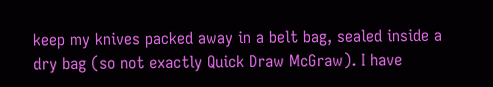keep my knives packed away in a belt bag, sealed inside a dry bag (so not exactly Quick Draw McGraw). I have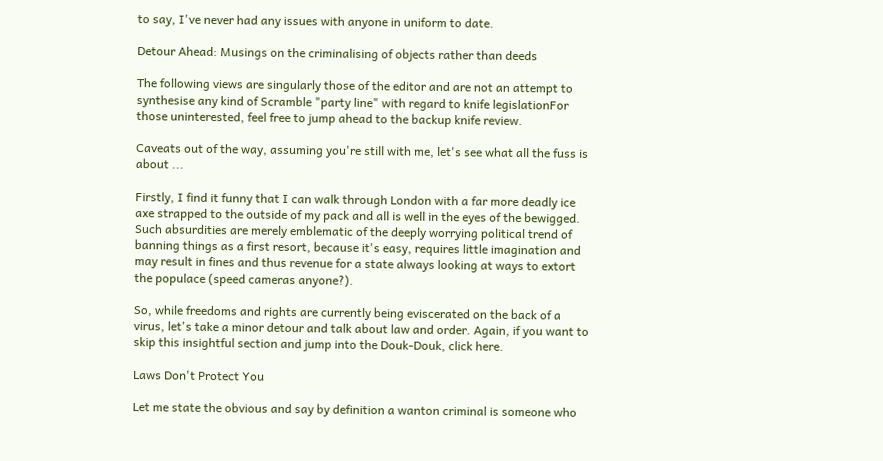to say, I've never had any issues with anyone in uniform to date.

Detour Ahead: Musings on the criminalising of objects rather than deeds

The following views are singularly those of the editor and are not an attempt to synthesise any kind of Scramble "party line" with regard to knife legislationFor those uninterested, feel free to jump ahead to the backup knife review.

Caveats out of the way, assuming you're still with me, let's see what all the fuss is about ...

Firstly, I find it funny that I can walk through London with a far more deadly ice axe strapped to the outside of my pack and all is well in the eyes of the bewigged. Such absurdities are merely emblematic of the deeply worrying political trend of banning things as a first resort, because it's easy, requires little imagination and may result in fines and thus revenue for a state always looking at ways to extort the populace (speed cameras anyone?).

So, while freedoms and rights are currently being eviscerated on the back of a virus, let's take a minor detour and talk about law and order. Again, if you want to skip this insightful section and jump into the Douk-Douk, click here.

Laws Don't Protect You

Let me state the obvious and say by definition a wanton criminal is someone who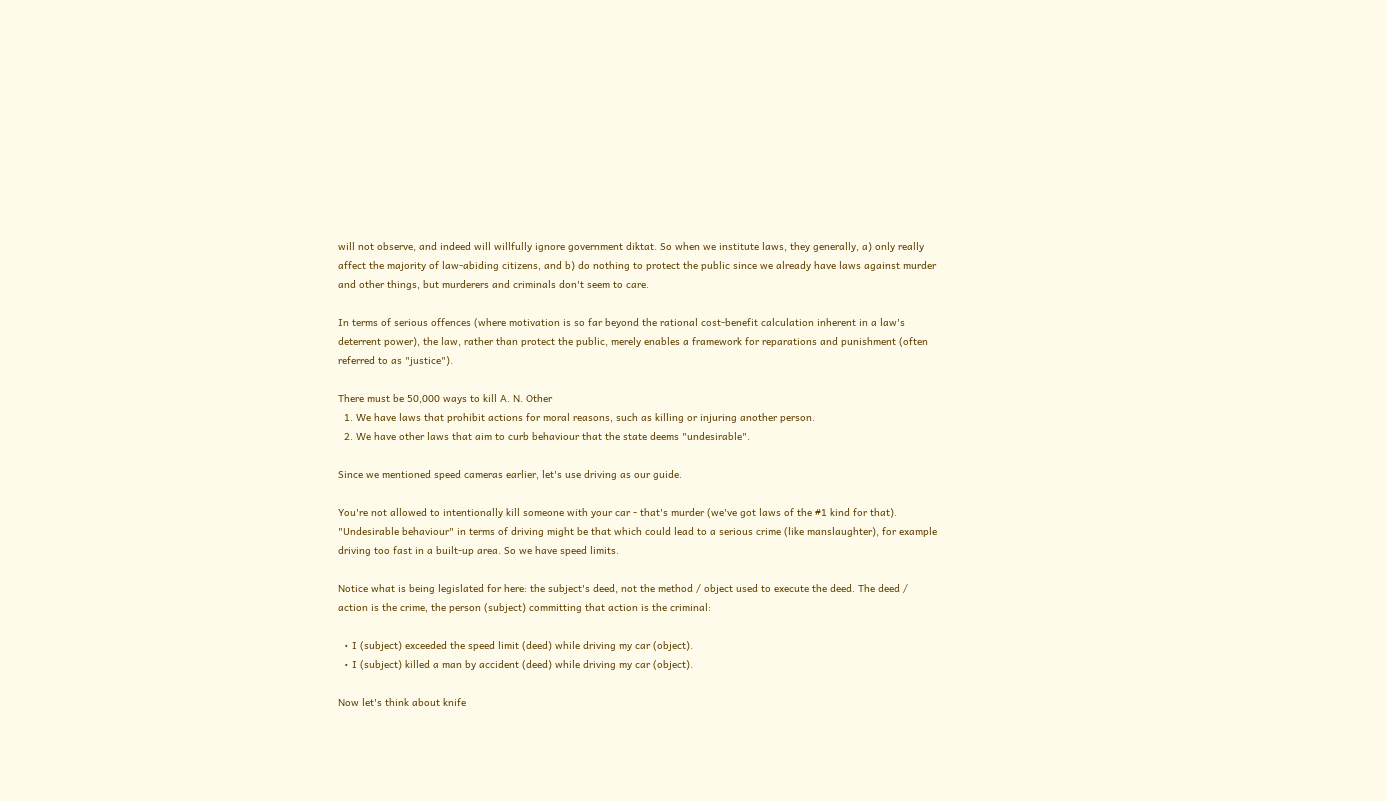will not observe, and indeed will willfully ignore government diktat. So when we institute laws, they generally, a) only really affect the majority of law-abiding citizens, and b) do nothing to protect the public since we already have laws against murder and other things, but murderers and criminals don't seem to care.

In terms of serious offences (where motivation is so far beyond the rational cost-benefit calculation inherent in a law's deterrent power), the law, rather than protect the public, merely enables a framework for reparations and punishment (often referred to as "justice").

There must be 50,000 ways to kill A. N. Other
  1. We have laws that prohibit actions for moral reasons, such as killing or injuring another person.
  2. We have other laws that aim to curb behaviour that the state deems "undesirable".

Since we mentioned speed cameras earlier, let's use driving as our guide.

You're not allowed to intentionally kill someone with your car - that's murder (we've got laws of the #1 kind for that). "Undesirable behaviour" in terms of driving might be that which could lead to a serious crime (like manslaughter), for example driving too fast in a built-up area. So we have speed limits.

Notice what is being legislated for here: the subject's deed, not the method / object used to execute the deed. The deed / action is the crime, the person (subject) committing that action is the criminal:

  • I (subject) exceeded the speed limit (deed) while driving my car (object).
  • I (subject) killed a man by accident (deed) while driving my car (object).

Now let's think about knife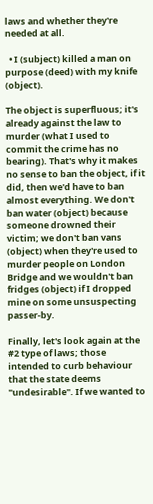laws and whether they're needed at all.

  • I (subject) killed a man on purpose (deed) with my knife (object).

The object is superfluous; it's already against the law to murder (what I used to commit the crime has no bearing). That's why it makes no sense to ban the object, if it did, then we'd have to ban almost everything. We don't ban water (object) because someone drowned their victim; we don't ban vans (object) when they're used to murder people on London Bridge and we wouldn't ban fridges (object) if I dropped mine on some unsuspecting passer-by.

Finally, let's look again at the #2 type of laws; those intended to curb behaviour that the state deems "undesirable". If we wanted to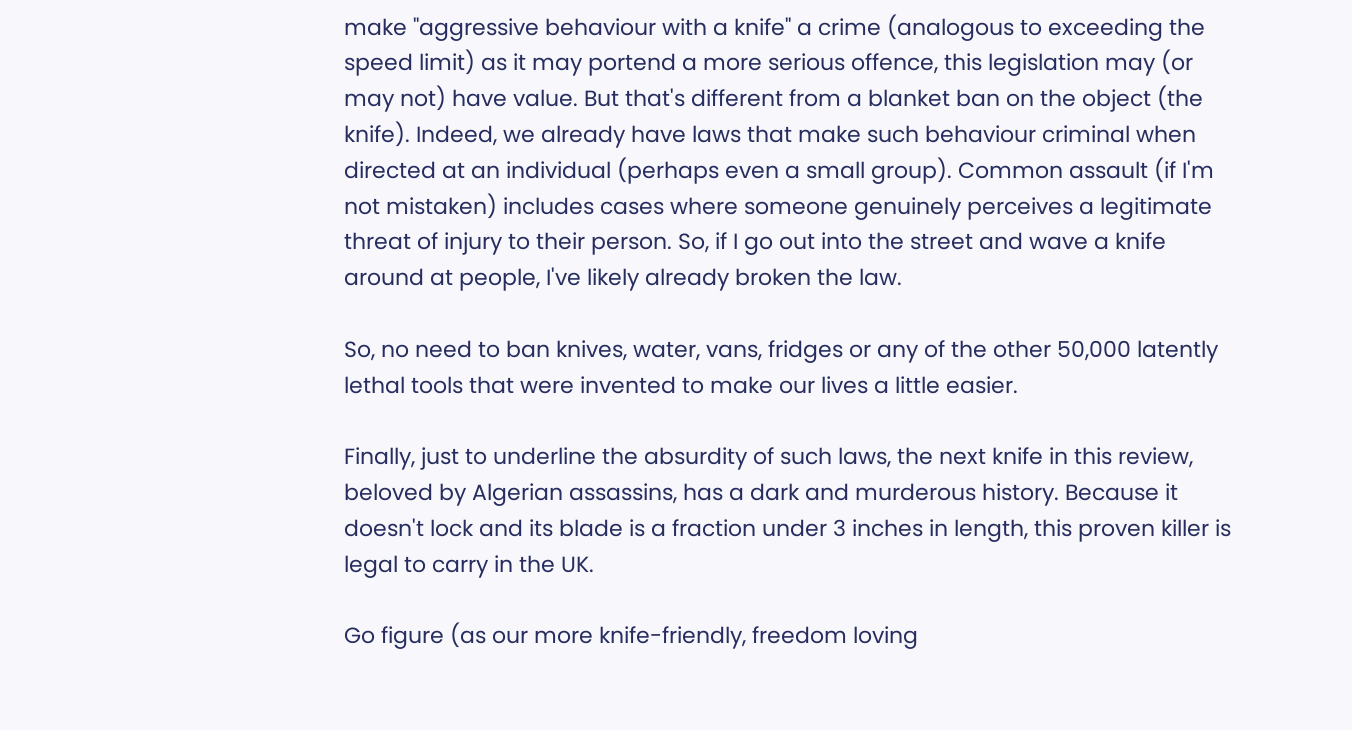make "aggressive behaviour with a knife" a crime (analogous to exceeding the speed limit) as it may portend a more serious offence, this legislation may (or may not) have value. But that's different from a blanket ban on the object (the knife). Indeed, we already have laws that make such behaviour criminal when directed at an individual (perhaps even a small group). Common assault (if I'm not mistaken) includes cases where someone genuinely perceives a legitimate threat of injury to their person. So, if I go out into the street and wave a knife around at people, I've likely already broken the law.

So, no need to ban knives, water, vans, fridges or any of the other 50,000 latently lethal tools that were invented to make our lives a little easier.

Finally, just to underline the absurdity of such laws, the next knife in this review, beloved by Algerian assassins, has a dark and murderous history. Because it doesn't lock and its blade is a fraction under 3 inches in length, this proven killer is legal to carry in the UK.

Go figure (as our more knife-friendly, freedom loving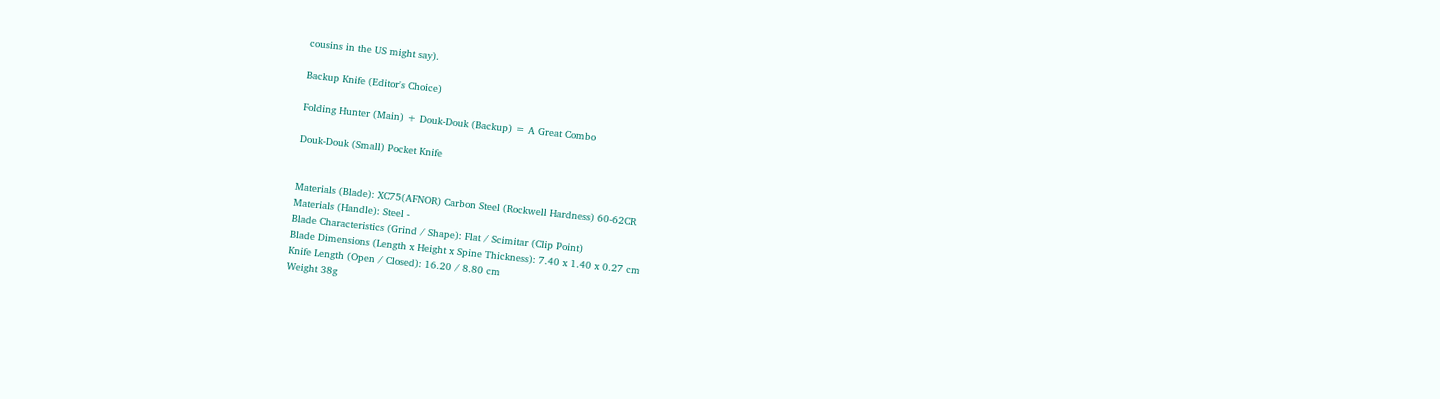cousins in the US might say).

Backup Knife (Editor's Choice)

Folding Hunter (Main) + Douk-Douk (Backup) = A Great Combo

Douk-Douk (Small) Pocket Knife


Materials (Blade): XC75(AFNOR) Carbon Steel (Rockwell Hardness) 60-62CR
Materials (Handle): Steel -
Blade Characteristics (Grind / Shape): Flat / Scimitar (Clip Point)
Blade Dimensions (Length x Height x Spine Thickness): 7.40 x 1.40 x 0.27 cm
Knife Length (Open / Closed): 16.20 / 8.80 cm
Weight 38g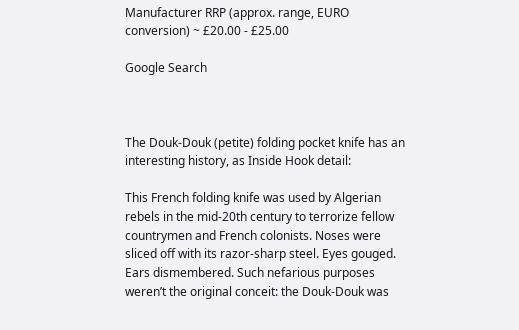Manufacturer RRP (approx. range, EURO conversion) ~ £20.00 - £25.00

Google Search



The Douk-Douk (petite) folding pocket knife has an interesting history, as Inside Hook detail:

This French folding knife was used by Algerian rebels in the mid-20th century to terrorize fellow countrymen and French colonists. Noses were sliced off with its razor-sharp steel. Eyes gouged. Ears dismembered. Such nefarious purposes weren’t the original conceit: the Douk-Douk was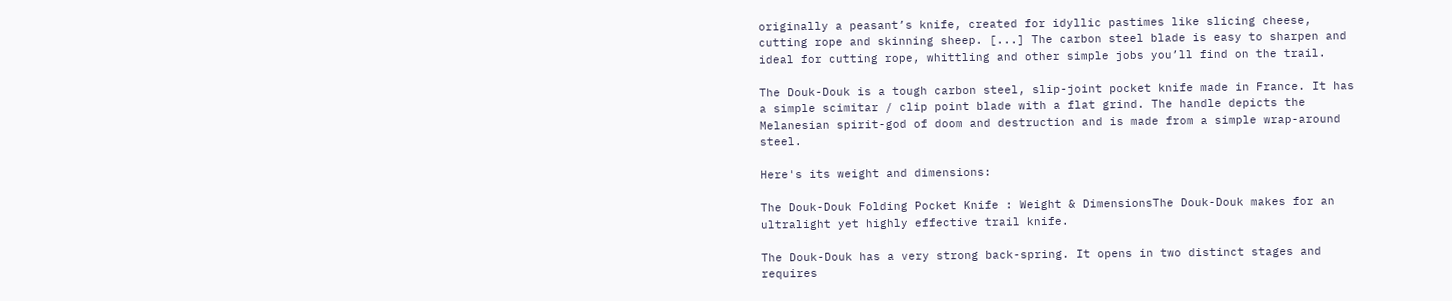originally a peasant’s knife, created for idyllic pastimes like slicing cheese, cutting rope and skinning sheep. [...] The carbon steel blade is easy to sharpen and ideal for cutting rope, whittling and other simple jobs you’ll find on the trail.

The Douk-Douk is a tough carbon steel, slip-joint pocket knife made in France. It has a simple scimitar / clip point blade with a flat grind. The handle depicts the Melanesian spirit-god of doom and destruction and is made from a simple wrap-around steel.

Here's its weight and dimensions:

The Douk-Douk Folding Pocket Knife : Weight & DimensionsThe Douk-Douk makes for an ultralight yet highly effective trail knife.

The Douk-Douk has a very strong back-spring. It opens in two distinct stages and requires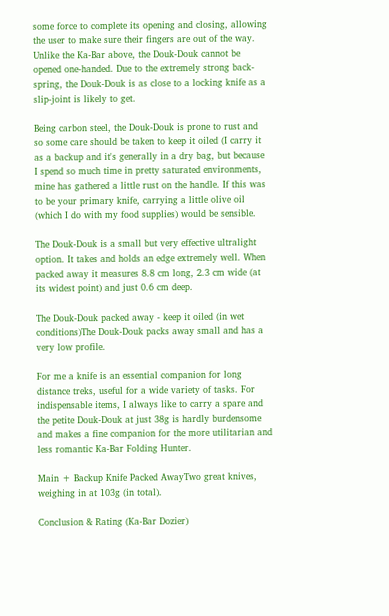some force to complete its opening and closing, allowing the user to make sure their fingers are out of the way. Unlike the Ka-Bar above, the Douk-Douk cannot be opened one-handed. Due to the extremely strong back-spring, the Douk-Douk is as close to a locking knife as a slip-joint is likely to get.

Being carbon steel, the Douk-Douk is prone to rust and so some care should be taken to keep it oiled (I carry it as a backup and it's generally in a dry bag, but because I spend so much time in pretty saturated environments, mine has gathered a little rust on the handle. If this was to be your primary knife, carrying a little olive oil (which I do with my food supplies) would be sensible.

The Douk-Douk is a small but very effective ultralight option. It takes and holds an edge extremely well. When packed away it measures 8.8 cm long, 2.3 cm wide (at its widest point) and just 0.6 cm deep.

The Douk-Douk packed away - keep it oiled (in wet conditions)The Douk-Douk packs away small and has a very low profile.

For me a knife is an essential companion for long distance treks, useful for a wide variety of tasks. For indispensable items, I always like to carry a spare and the petite Douk-Douk at just 38g is hardly burdensome and makes a fine companion for the more utilitarian and less romantic Ka-Bar Folding Hunter.

Main + Backup Knife Packed AwayTwo great knives, weighing in at 103g (in total).

Conclusion & Rating (Ka-Bar Dozier)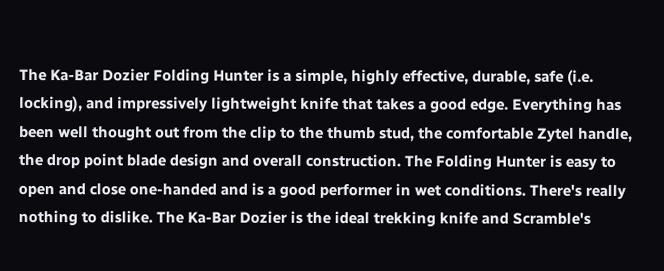The Ka-Bar Dozier Folding Hunter is a simple, highly effective, durable, safe (i.e. locking), and impressively lightweight knife that takes a good edge. Everything has been well thought out from the clip to the thumb stud, the comfortable Zytel handle, the drop point blade design and overall construction. The Folding Hunter is easy to open and close one-handed and is a good performer in wet conditions. There's really nothing to dislike. The Ka-Bar Dozier is the ideal trekking knife and Scramble's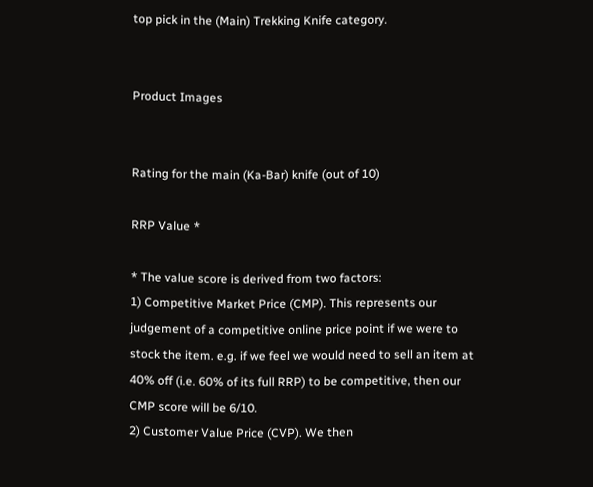top pick in the (Main) Trekking Knife category.


Product Images


Rating for the main (Ka-Bar) knife (out of 10)

RRP Value *

* The value score is derived from two factors:
1) Competitive Market Price (CMP). This represents our judgement of a competitive online price point if we were to stock the item. e.g. if we feel we would need to sell an item at 40% off (i.e. 60% of its full RRP) to be competitive, then our CMP score will be 6/10.
2) Customer Value Price (CVP). We then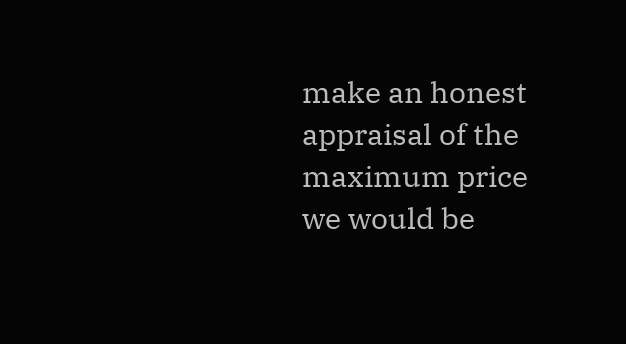make an honest appraisal of the maximum price we would be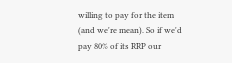willing to pay for the item (and we're mean). So if we'd pay 80% of its RRP our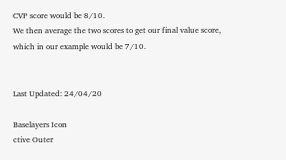CVP score would be 8/10.
We then average the two scores to get our final value score, which in our example would be 7/10.


Last Updated: 24/04/20

Baselayers Icon
ctive Outer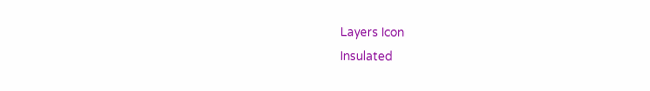Layers Icon
Insulated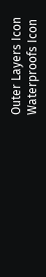Outer Layers Icon
Waterproofs Icon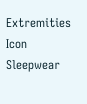Extremities Icon
Sleepwear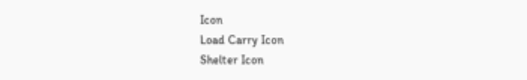Icon
Load Carry Icon
Shelter Icon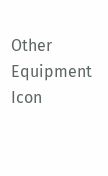Other Equipment Icon